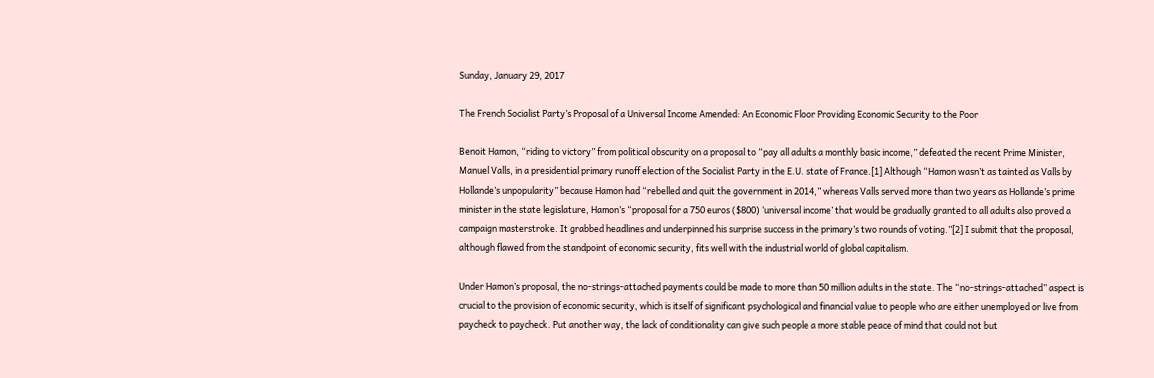Sunday, January 29, 2017

The French Socialist Party’s Proposal of a Universal Income Amended: An Economic Floor Providing Economic Security to the Poor

Benoit Hamon, “riding to victory” from political obscurity on a proposal to “pay all adults a monthly basic income,” defeated the recent Prime Minister, Manuel Valls, in a presidential primary runoff election of the Socialist Party in the E.U. state of France.[1] Although “Hamon wasn’t as tainted as Valls by Hollande’s unpopularity” because Hamon had “rebelled and quit the government in 2014,” whereas Valls served more than two years as Hollande’s prime minister in the state legislature, Hamon’s “proposal for a 750 euros ($800) ‘universal income’ that would be gradually granted to all adults also proved a campaign masterstroke. It grabbed headlines and underpinned his surprise success in the primary’s two rounds of voting.”[2] I submit that the proposal, although flawed from the standpoint of economic security, fits well with the industrial world of global capitalism.

Under Hamon’s proposal, the no-strings-attached payments could be made to more than 50 million adults in the state. The “no-strings-attached” aspect is crucial to the provision of economic security, which is itself of significant psychological and financial value to people who are either unemployed or live from paycheck to paycheck. Put another way, the lack of conditionality can give such people a more stable peace of mind that could not but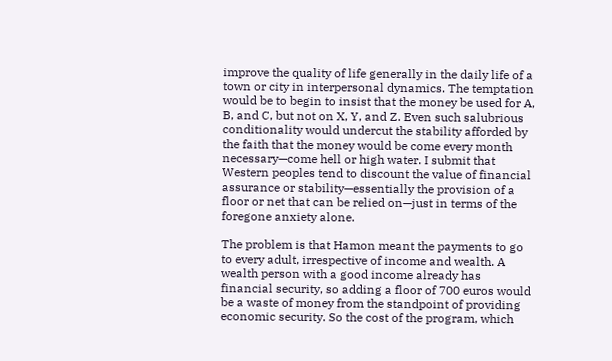improve the quality of life generally in the daily life of a town or city in interpersonal dynamics. The temptation would be to begin to insist that the money be used for A, B, and C, but not on X, Y, and Z. Even such salubrious conditionality would undercut the stability afforded by the faith that the money would be come every month necessary—come hell or high water. I submit that Western peoples tend to discount the value of financial assurance or stability—essentially the provision of a floor or net that can be relied on—just in terms of the foregone anxiety alone.

The problem is that Hamon meant the payments to go to every adult, irrespective of income and wealth. A wealth person with a good income already has financial security, so adding a floor of 700 euros would be a waste of money from the standpoint of providing economic security. So the cost of the program, which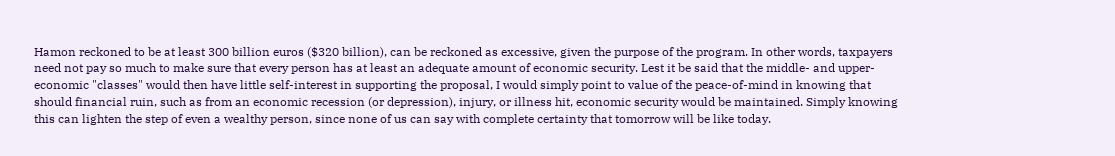Hamon reckoned to be at least 300 billion euros ($320 billion), can be reckoned as excessive, given the purpose of the program. In other words, taxpayers need not pay so much to make sure that every person has at least an adequate amount of economic security. Lest it be said that the middle- and upper- economic "classes" would then have little self-interest in supporting the proposal, I would simply point to value of the peace-of-mind in knowing that should financial ruin, such as from an economic recession (or depression), injury, or illness hit, economic security would be maintained. Simply knowing this can lighten the step of even a wealthy person, since none of us can say with complete certainty that tomorrow will be like today.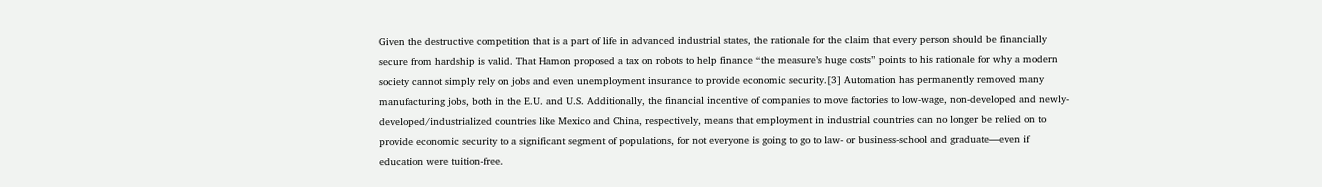Given the destructive competition that is a part of life in advanced industrial states, the rationale for the claim that every person should be financially secure from hardship is valid. That Hamon proposed a tax on robots to help finance “the measure’s huge costs” points to his rationale for why a modern society cannot simply rely on jobs and even unemployment insurance to provide economic security.[3] Automation has permanently removed many manufacturing jobs, both in the E.U. and U.S. Additionally, the financial incentive of companies to move factories to low-wage, non-developed and newly-developed/industrialized countries like Mexico and China, respectively, means that employment in industrial countries can no longer be relied on to provide economic security to a significant segment of populations, for not everyone is going to go to law- or business-school and graduate—even if education were tuition-free.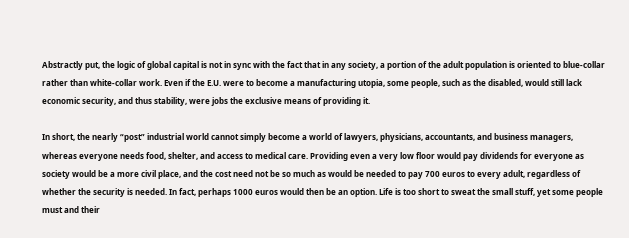Abstractly put, the logic of global capital is not in sync with the fact that in any society, a portion of the adult population is oriented to blue-collar rather than white-collar work. Even if the E.U. were to become a manufacturing utopia, some people, such as the disabled, would still lack economic security, and thus stability, were jobs the exclusive means of providing it.

In short, the nearly “post” industrial world cannot simply become a world of lawyers, physicians, accountants, and business managers, whereas everyone needs food, shelter, and access to medical care. Providing even a very low floor would pay dividends for everyone as society would be a more civil place, and the cost need not be so much as would be needed to pay 700 euros to every adult, regardless of whether the security is needed. In fact, perhaps 1000 euros would then be an option. Life is too short to sweat the small stuff, yet some people must and their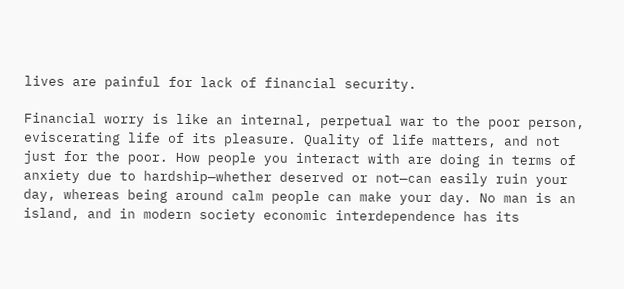lives are painful for lack of financial security.

Financial worry is like an internal, perpetual war to the poor person, eviscerating life of its pleasure. Quality of life matters, and not just for the poor. How people you interact with are doing in terms of anxiety due to hardship—whether deserved or not—can easily ruin your day, whereas being around calm people can make your day. No man is an island, and in modern society economic interdependence has its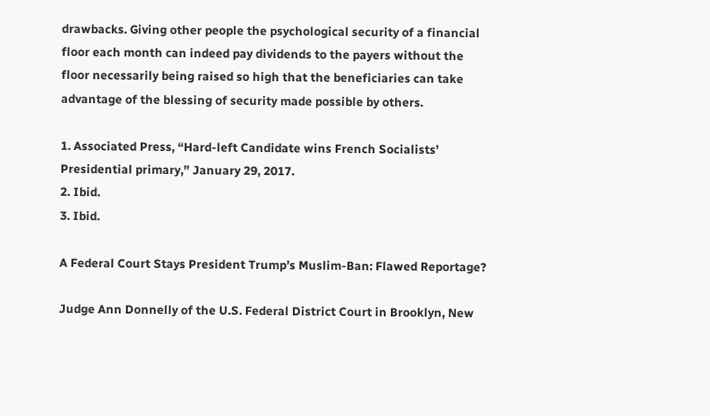drawbacks. Giving other people the psychological security of a financial floor each month can indeed pay dividends to the payers without the floor necessarily being raised so high that the beneficiaries can take advantage of the blessing of security made possible by others.

1. Associated Press, “Hard-left Candidate wins French Socialists’ Presidential primary,” January 29, 2017.
2. Ibid.
3. Ibid.

A Federal Court Stays President Trump’s Muslim-Ban: Flawed Reportage?

Judge Ann Donnelly of the U.S. Federal District Court in Brooklyn, New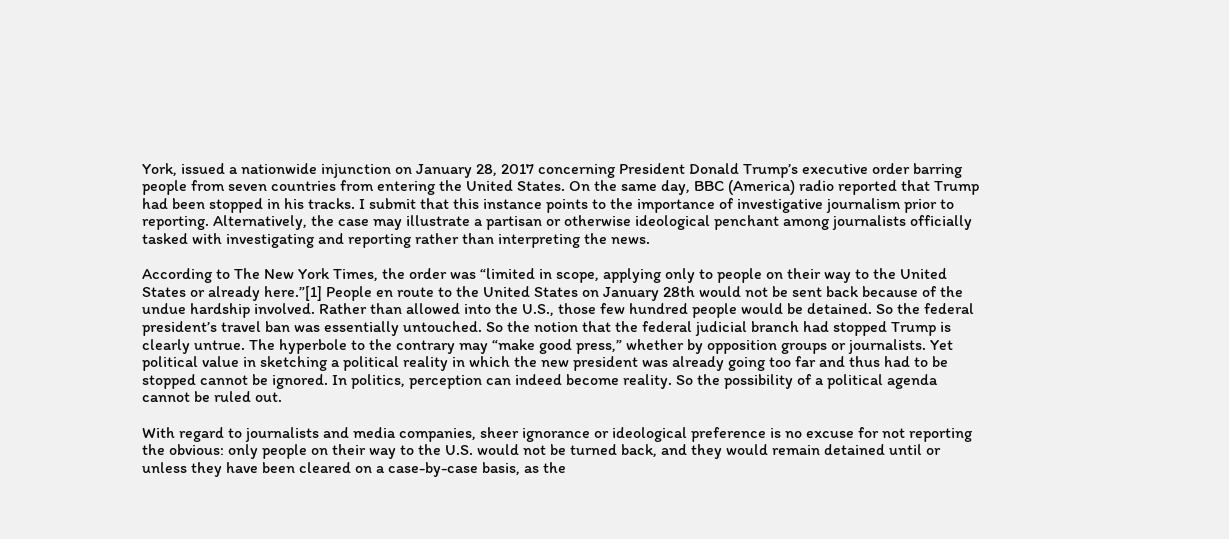York, issued a nationwide injunction on January 28, 2017 concerning President Donald Trump’s executive order barring people from seven countries from entering the United States. On the same day, BBC (America) radio reported that Trump had been stopped in his tracks. I submit that this instance points to the importance of investigative journalism prior to reporting. Alternatively, the case may illustrate a partisan or otherwise ideological penchant among journalists officially tasked with investigating and reporting rather than interpreting the news.

According to The New York Times, the order was “limited in scope, applying only to people on their way to the United States or already here.”[1] People en route to the United States on January 28th would not be sent back because of the undue hardship involved. Rather than allowed into the U.S., those few hundred people would be detained. So the federal president’s travel ban was essentially untouched. So the notion that the federal judicial branch had stopped Trump is clearly untrue. The hyperbole to the contrary may “make good press,” whether by opposition groups or journalists. Yet political value in sketching a political reality in which the new president was already going too far and thus had to be stopped cannot be ignored. In politics, perception can indeed become reality. So the possibility of a political agenda cannot be ruled out.

With regard to journalists and media companies, sheer ignorance or ideological preference is no excuse for not reporting the obvious: only people on their way to the U.S. would not be turned back, and they would remain detained until or unless they have been cleared on a case-by-case basis, as the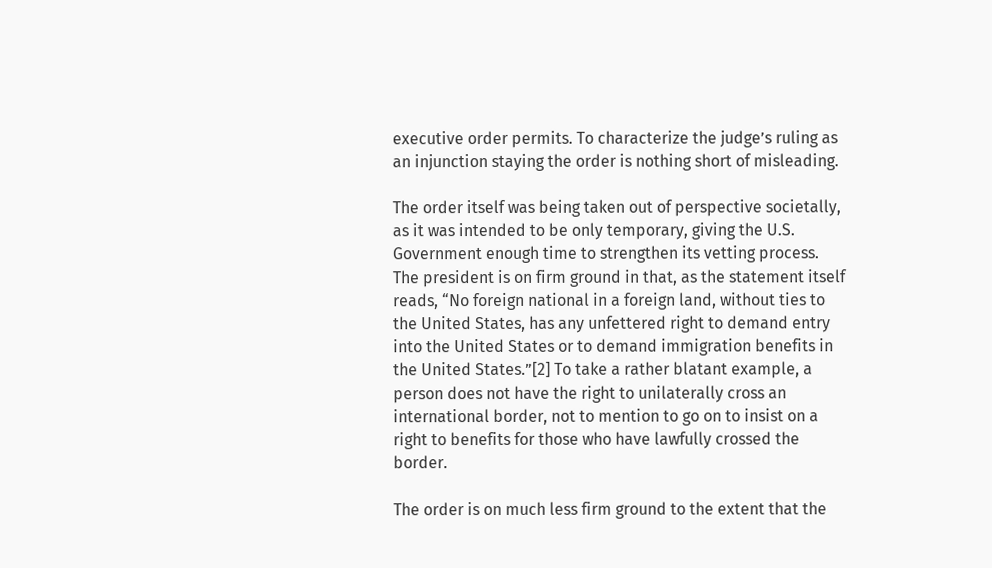executive order permits. To characterize the judge’s ruling as an injunction staying the order is nothing short of misleading.

The order itself was being taken out of perspective societally, as it was intended to be only temporary, giving the U.S. Government enough time to strengthen its vetting process.  The president is on firm ground in that, as the statement itself reads, “No foreign national in a foreign land, without ties to the United States, has any unfettered right to demand entry into the United States or to demand immigration benefits in the United States.”[2] To take a rather blatant example, a person does not have the right to unilaterally cross an international border, not to mention to go on to insist on a right to benefits for those who have lawfully crossed the border.

The order is on much less firm ground to the extent that the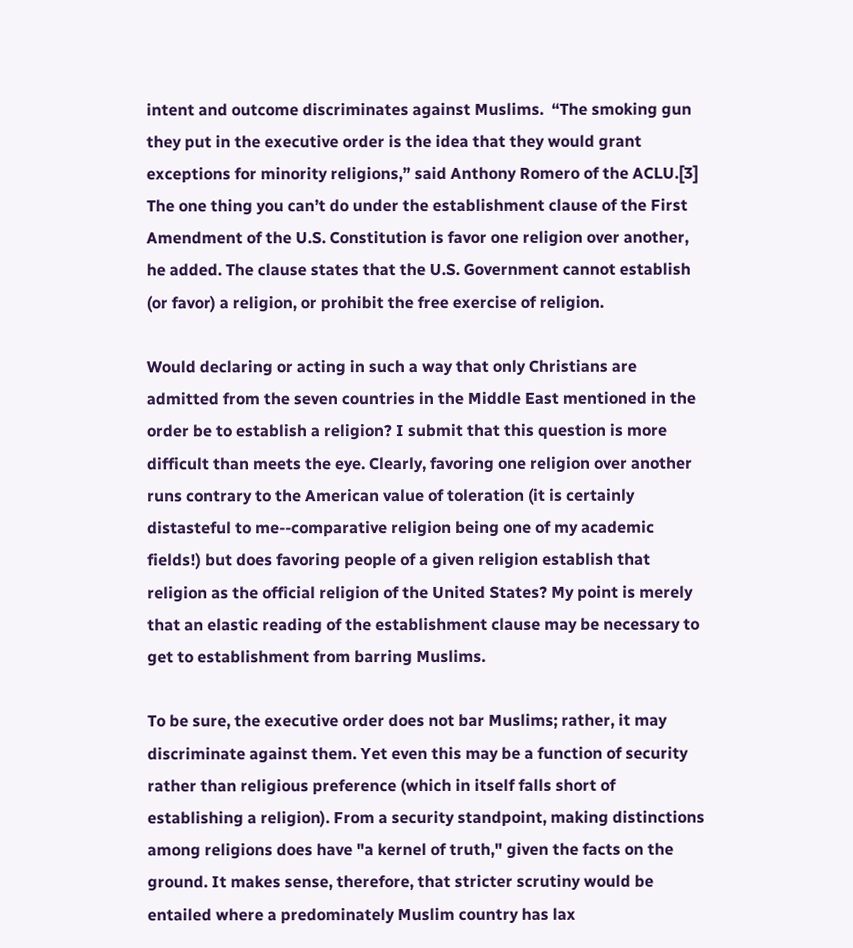intent and outcome discriminates against Muslims.  “The smoking gun they put in the executive order is the idea that they would grant exceptions for minority religions,” said Anthony Romero of the ACLU.[3] The one thing you can’t do under the establishment clause of the First Amendment of the U.S. Constitution is favor one religion over another, he added. The clause states that the U.S. Government cannot establish (or favor) a religion, or prohibit the free exercise of religion.

Would declaring or acting in such a way that only Christians are admitted from the seven countries in the Middle East mentioned in the order be to establish a religion? I submit that this question is more difficult than meets the eye. Clearly, favoring one religion over another runs contrary to the American value of toleration (it is certainly distasteful to me--comparative religion being one of my academic fields!) but does favoring people of a given religion establish that religion as the official religion of the United States? My point is merely that an elastic reading of the establishment clause may be necessary to get to establishment from barring Muslims.

To be sure, the executive order does not bar Muslims; rather, it may discriminate against them. Yet even this may be a function of security rather than religious preference (which in itself falls short of establishing a religion). From a security standpoint, making distinctions among religions does have "a kernel of truth," given the facts on the ground. It makes sense, therefore, that stricter scrutiny would be entailed where a predominately Muslim country has lax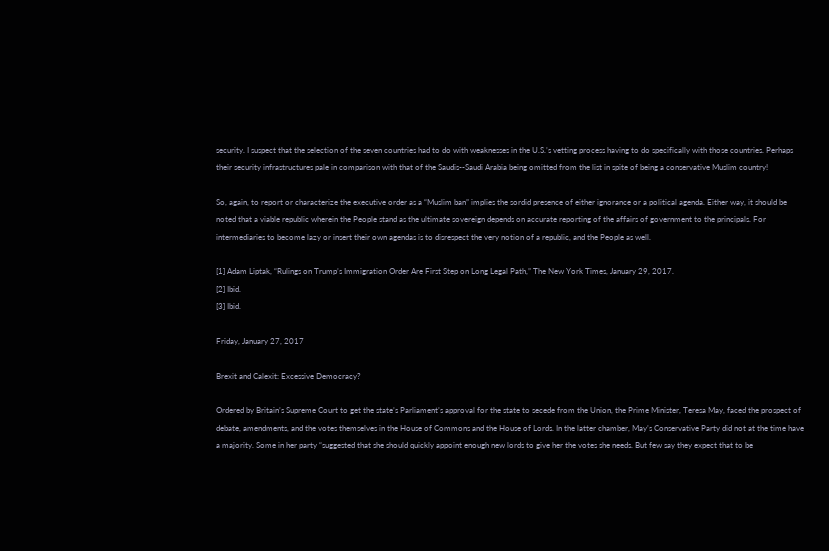security. I suspect that the selection of the seven countries had to do with weaknesses in the U.S.’s vetting process having to do specifically with those countries. Perhaps their security infrastructures pale in comparison with that of the Saudis--Saudi Arabia being omitted from the list in spite of being a conservative Muslim country!

So, again, to report or characterize the executive order as a “Muslim ban” implies the sordid presence of either ignorance or a political agenda. Either way, it should be noted that a viable republic wherein the People stand as the ultimate sovereign depends on accurate reporting of the affairs of government to the principals. For intermediaries to become lazy or insert their own agendas is to disrespect the very notion of a republic, and the People as well.

[1] Adam Liptak, “Rulings on Trump’s Immigration Order Are First Step on Long Legal Path,” The New York Times, January 29, 2017.
[2] Ibid.
[3] Ibid.

Friday, January 27, 2017

Brexit and Calexit: Excessive Democracy?

Ordered by Britain’s Supreme Court to get the state’s Parliament’s approval for the state to secede from the Union, the Prime Minister, Teresa May, faced the prospect of debate, amendments, and the votes themselves in the House of Commons and the House of Lords. In the latter chamber, May’s Conservative Party did not at the time have a majority. Some in her party “suggested that she should quickly appoint enough new lords to give her the votes she needs. But few say they expect that to be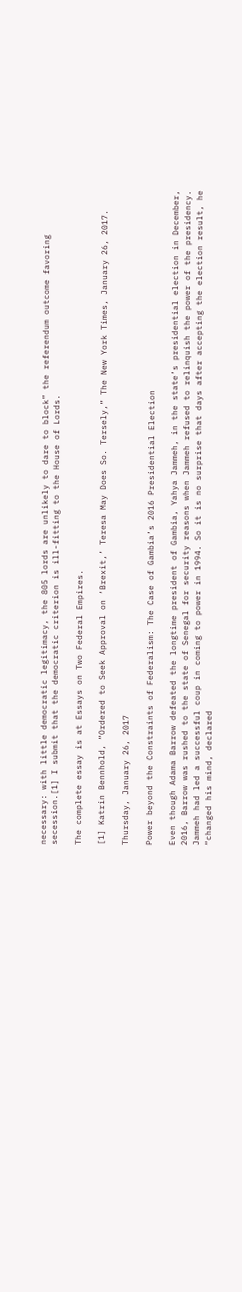necessary: with little democratic legitimacy, the 805 lords are unlikely to dare to block” the referendum outcome favoring secession.[1] I submit that the democratic criterion is ill-fitting to the House of Lords.

The complete essay is at Essays on Two Federal Empires.

[1] Katrin Bennhold, “Ordered to Seek Approval on ‘Brexit,’ Teresa May Does So. Tersely,” The New York Times, January 26, 2017.

Thursday, January 26, 2017

Power beyond the Constraints of Federalism: The Case of Gambia’s 2016 Presidential Election

Even though Adama Barrow defeated the longtime president of Gambia, Yahya Jammeh, in the state’s presidential election in December, 2016, Barrow was rushed to the state of Senegal for security reasons when Jammeh refused to relinquish the power of the presidency. Jammeh had led a successful coup in coming to power in 1994. So it is no surprise that days after accepting the election result, he “changed his mind, declared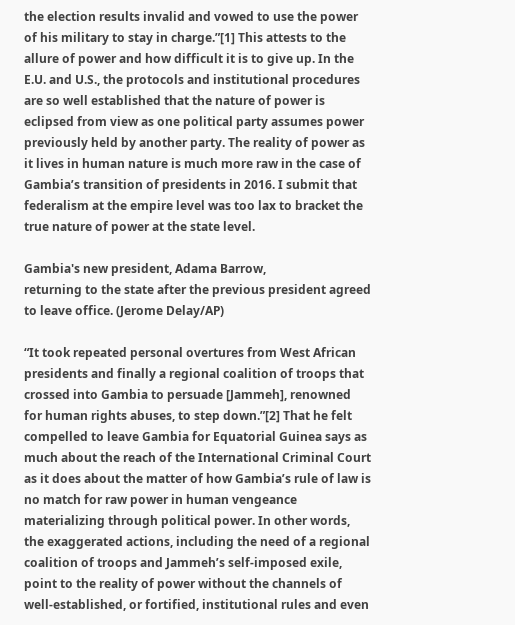the election results invalid and vowed to use the power of his military to stay in charge.”[1] This attests to the allure of power and how difficult it is to give up. In the E.U. and U.S., the protocols and institutional procedures are so well established that the nature of power is eclipsed from view as one political party assumes power previously held by another party. The reality of power as it lives in human nature is much more raw in the case of Gambia’s transition of presidents in 2016. I submit that federalism at the empire level was too lax to bracket the true nature of power at the state level.

Gambia's new president, Adama Barrow,
returning to the state after the previous president agreed to leave office. (Jerome Delay/AP)

“It took repeated personal overtures from West African presidents and finally a regional coalition of troops that crossed into Gambia to persuade [Jammeh], renowned for human rights abuses, to step down.”[2] That he felt compelled to leave Gambia for Equatorial Guinea says as much about the reach of the International Criminal Court as it does about the matter of how Gambia’s rule of law is no match for raw power in human vengeance materializing through political power. In other words, the exaggerated actions, including the need of a regional coalition of troops and Jammeh’s self-imposed exile, point to the reality of power without the channels of well-established, or fortified, institutional rules and even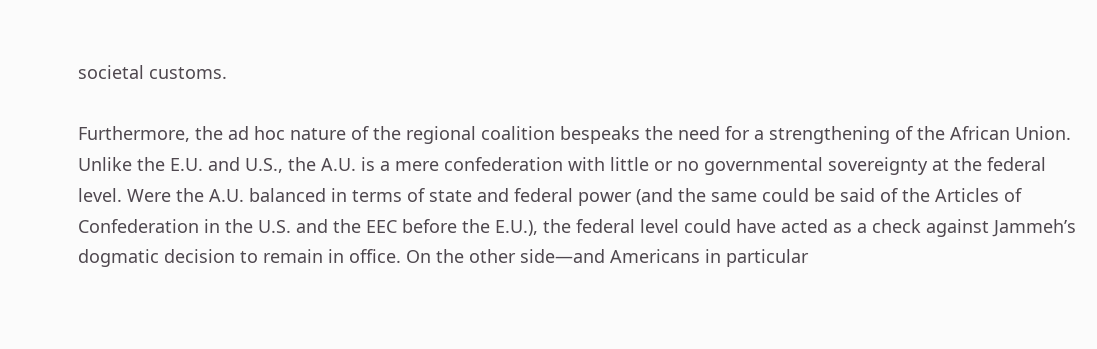societal customs.

Furthermore, the ad hoc nature of the regional coalition bespeaks the need for a strengthening of the African Union. Unlike the E.U. and U.S., the A.U. is a mere confederation with little or no governmental sovereignty at the federal level. Were the A.U. balanced in terms of state and federal power (and the same could be said of the Articles of Confederation in the U.S. and the EEC before the E.U.), the federal level could have acted as a check against Jammeh’s dogmatic decision to remain in office. On the other side—and Americans in particular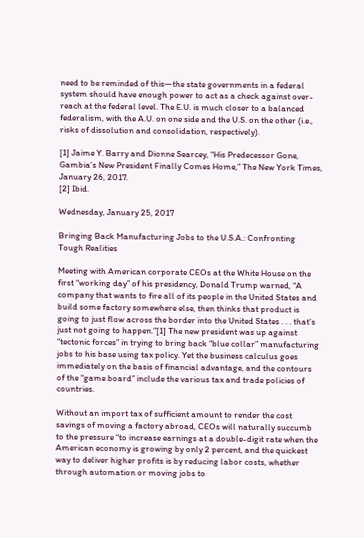need to be reminded of this—the state governments in a federal system should have enough power to act as a check against over-reach at the federal level. The E.U. is much closer to a balanced federalism, with the A.U. on one side and the U.S. on the other (i.e., risks of dissolution and consolidation, respectively).

[1] Jaime Y. Barry and Dionne Searcey, “His Predecessor Gone, Gambia’s New President Finally Comes Home,” The New York Times, January 26, 2017.
[2] Ibid.

Wednesday, January 25, 2017

Bringing Back Manufacturing Jobs to the U.S.A.: Confronting Tough Realities

Meeting with American corporate CEOs at the White House on the first “working day” of his presidency, Donald Trump warned, “A company that wants to fire all of its people in the United States and build some factory somewhere else, then thinks that product is going to just flow across the border into the United States . . . that’s just not going to happen.”[1] The new president was up against “tectonic forces” in trying to bring back “blue collar” manufacturing jobs to his base using tax policy. Yet the business calculus goes immediately on the basis of financial advantage, and the contours of the “game board” include the various tax and trade policies of countries.

Without an import tax of sufficient amount to render the cost savings of moving a factory abroad, CEOs will naturally succumb to the pressure “to increase earnings at a double-digit rate when the American economy is growing by only 2 percent, and the quickest way to deliver higher profits is by reducing labor costs, whether through automation or moving jobs to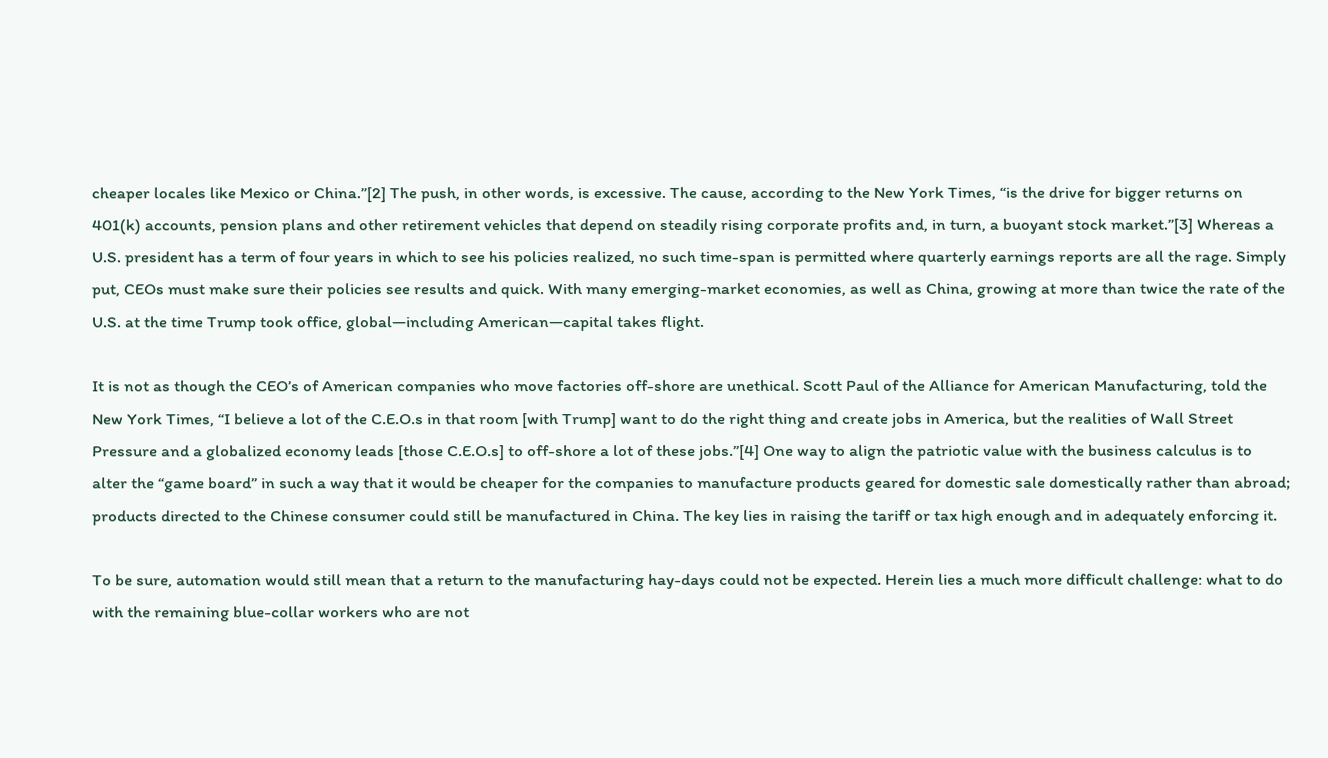cheaper locales like Mexico or China.”[2] The push, in other words, is excessive. The cause, according to the New York Times, “is the drive for bigger returns on 401(k) accounts, pension plans and other retirement vehicles that depend on steadily rising corporate profits and, in turn, a buoyant stock market.”[3] Whereas a U.S. president has a term of four years in which to see his policies realized, no such time-span is permitted where quarterly earnings reports are all the rage. Simply put, CEOs must make sure their policies see results and quick. With many emerging-market economies, as well as China, growing at more than twice the rate of the U.S. at the time Trump took office, global—including American—capital takes flight.

It is not as though the CEO’s of American companies who move factories off-shore are unethical. Scott Paul of the Alliance for American Manufacturing, told the New York Times, “I believe a lot of the C.E.O.s in that room [with Trump] want to do the right thing and create jobs in America, but the realities of Wall Street Pressure and a globalized economy leads [those C.E.O.s] to off-shore a lot of these jobs.”[4] One way to align the patriotic value with the business calculus is to alter the “game board” in such a way that it would be cheaper for the companies to manufacture products geared for domestic sale domestically rather than abroad; products directed to the Chinese consumer could still be manufactured in China. The key lies in raising the tariff or tax high enough and in adequately enforcing it.

To be sure, automation would still mean that a return to the manufacturing hay-days could not be expected. Herein lies a much more difficult challenge: what to do with the remaining blue-collar workers who are not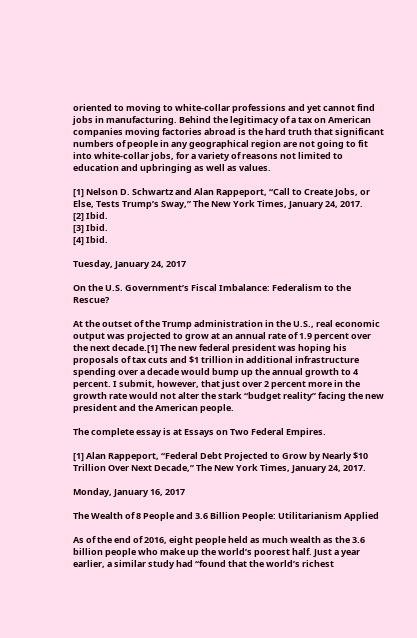oriented to moving to white-collar professions and yet cannot find jobs in manufacturing. Behind the legitimacy of a tax on American companies moving factories abroad is the hard truth that significant numbers of people in any geographical region are not going to fit into white-collar jobs, for a variety of reasons not limited to education and upbringing as well as values.

[1] Nelson D. Schwartz and Alan Rappeport, “Call to Create Jobs, or Else, Tests Trump’s Sway,” The New York Times, January 24, 2017.
[2] Ibid.
[3] Ibid.
[4] Ibid.

Tuesday, January 24, 2017

On the U.S. Government’s Fiscal Imbalance: Federalism to the Rescue?

At the outset of the Trump administration in the U.S., real economic output was projected to grow at an annual rate of 1.9 percent over the next decade.[1] The new federal president was hoping his proposals of tax cuts and $1 trillion in additional infrastructure spending over a decade would bump up the annual growth to 4 percent. I submit, however, that just over 2 percent more in the growth rate would not alter the stark “budget reality” facing the new president and the American people.

The complete essay is at Essays on Two Federal Empires.

[1] Alan Rappeport, “Federal Debt Projected to Grow by Nearly $10 Trillion Over Next Decade,” The New York Times, January 24, 2017.

Monday, January 16, 2017

The Wealth of 8 People and 3.6 Billion People: Utilitarianism Applied

As of the end of 2016, eight people held as much wealth as the 3.6 billion people who make up the world’s poorest half. Just a year earlier, a similar study had “found that the world’s richest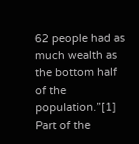62 people had as much wealth as the bottom half of the population.”[1] Part of the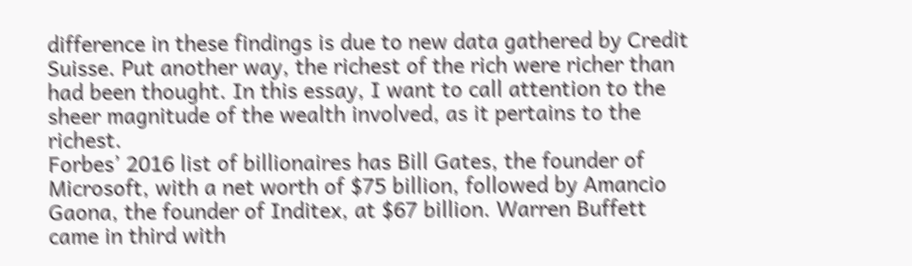difference in these findings is due to new data gathered by Credit Suisse. Put another way, the richest of the rich were richer than had been thought. In this essay, I want to call attention to the sheer magnitude of the wealth involved, as it pertains to the richest.
Forbes’ 2016 list of billionaires has Bill Gates, the founder of Microsoft, with a net worth of $75 billion, followed by Amancio Gaona, the founder of Inditex, at $67 billion. Warren Buffett came in third with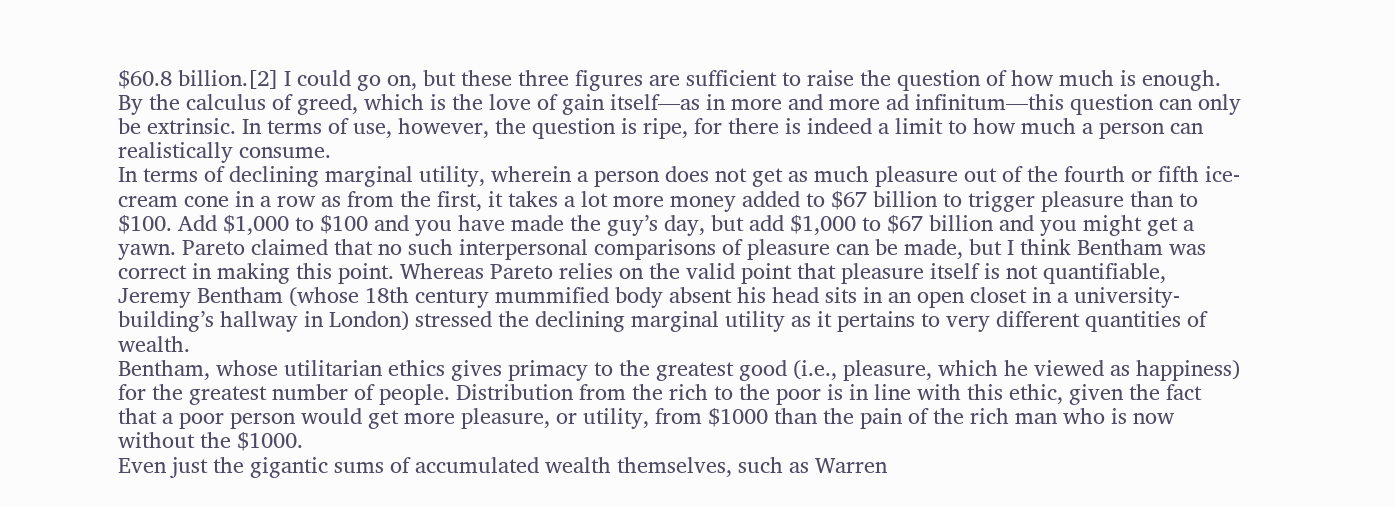$60.8 billion.[2] I could go on, but these three figures are sufficient to raise the question of how much is enough. By the calculus of greed, which is the love of gain itself—as in more and more ad infinitum—this question can only be extrinsic. In terms of use, however, the question is ripe, for there is indeed a limit to how much a person can realistically consume.
In terms of declining marginal utility, wherein a person does not get as much pleasure out of the fourth or fifth ice-cream cone in a row as from the first, it takes a lot more money added to $67 billion to trigger pleasure than to $100. Add $1,000 to $100 and you have made the guy’s day, but add $1,000 to $67 billion and you might get a yawn. Pareto claimed that no such interpersonal comparisons of pleasure can be made, but I think Bentham was correct in making this point. Whereas Pareto relies on the valid point that pleasure itself is not quantifiable, Jeremy Bentham (whose 18th century mummified body absent his head sits in an open closet in a university-building’s hallway in London) stressed the declining marginal utility as it pertains to very different quantities of wealth.
Bentham, whose utilitarian ethics gives primacy to the greatest good (i.e., pleasure, which he viewed as happiness) for the greatest number of people. Distribution from the rich to the poor is in line with this ethic, given the fact that a poor person would get more pleasure, or utility, from $1000 than the pain of the rich man who is now without the $1000.
Even just the gigantic sums of accumulated wealth themselves, such as Warren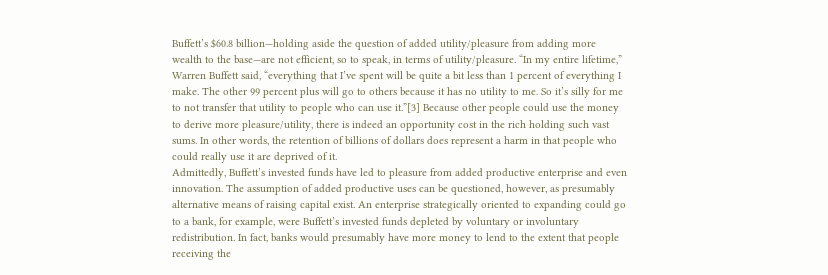Buffett’s $60.8 billion—holding aside the question of added utility/pleasure from adding more wealth to the base—are not efficient, so to speak, in terms of utility/pleasure. “In my entire lifetime,” Warren Buffett said, “everything that I’ve spent will be quite a bit less than 1 percent of everything I make. The other 99 percent plus will go to others because it has no utility to me. So it’s silly for me to not transfer that utility to people who can use it.”[3] Because other people could use the money to derive more pleasure/utility, there is indeed an opportunity cost in the rich holding such vast sums. In other words, the retention of billions of dollars does represent a harm in that people who could really use it are deprived of it.
Admittedly, Buffett’s invested funds have led to pleasure from added productive enterprise and even innovation. The assumption of added productive uses can be questioned, however, as presumably alternative means of raising capital exist. An enterprise strategically oriented to expanding could go to a bank, for example, were Buffett’s invested funds depleted by voluntary or involuntary redistribution. In fact, banks would presumably have more money to lend to the extent that people receiving the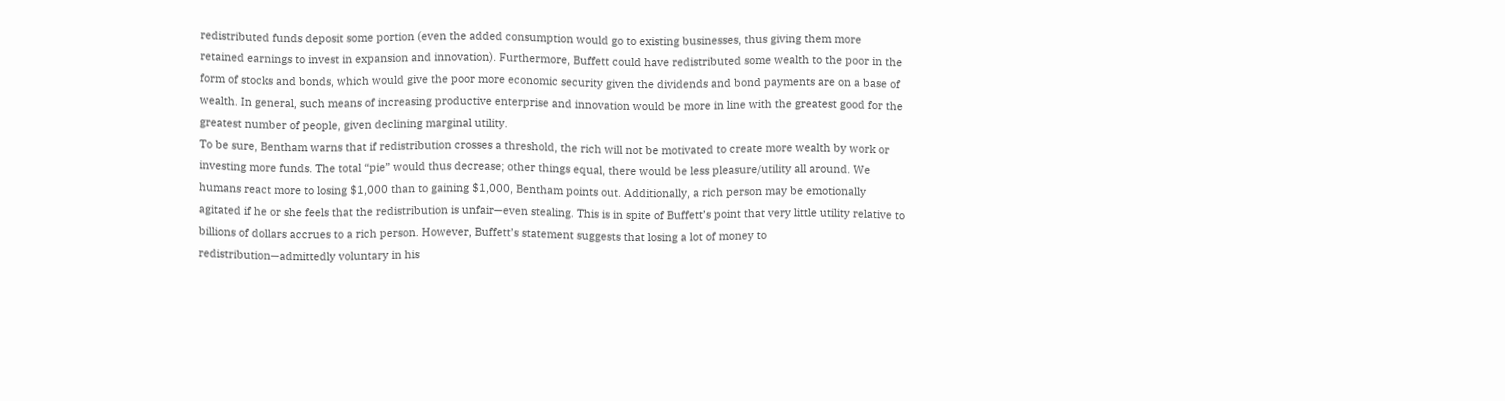redistributed funds deposit some portion (even the added consumption would go to existing businesses, thus giving them more retained earnings to invest in expansion and innovation). Furthermore, Buffett could have redistributed some wealth to the poor in the form of stocks and bonds, which would give the poor more economic security given the dividends and bond payments are on a base of wealth. In general, such means of increasing productive enterprise and innovation would be more in line with the greatest good for the greatest number of people, given declining marginal utility.
To be sure, Bentham warns that if redistribution crosses a threshold, the rich will not be motivated to create more wealth by work or investing more funds. The total “pie” would thus decrease; other things equal, there would be less pleasure/utility all around. We humans react more to losing $1,000 than to gaining $1,000, Bentham points out. Additionally, a rich person may be emotionally agitated if he or she feels that the redistribution is unfair—even stealing. This is in spite of Buffett’s point that very little utility relative to billions of dollars accrues to a rich person. However, Buffett’s statement suggests that losing a lot of money to redistribution—admittedly voluntary in his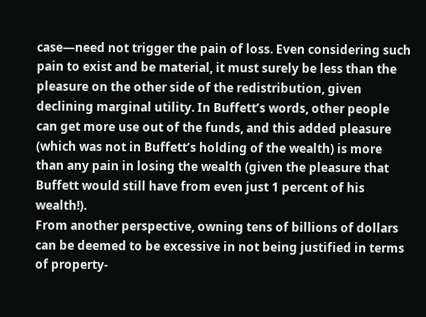case—need not trigger the pain of loss. Even considering such pain to exist and be material, it must surely be less than the pleasure on the other side of the redistribution, given declining marginal utility. In Buffett’s words, other people can get more use out of the funds, and this added pleasure (which was not in Buffett’s holding of the wealth) is more than any pain in losing the wealth (given the pleasure that Buffett would still have from even just 1 percent of his wealth!).
From another perspective, owning tens of billions of dollars can be deemed to be excessive in not being justified in terms of property-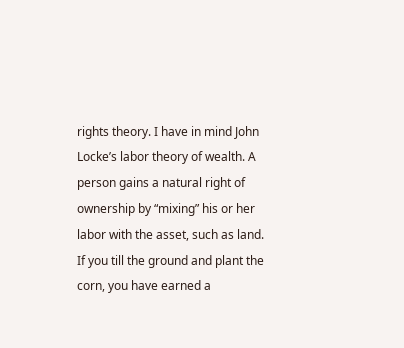rights theory. I have in mind John Locke’s labor theory of wealth. A person gains a natural right of ownership by “mixing” his or her labor with the asset, such as land. If you till the ground and plant the corn, you have earned a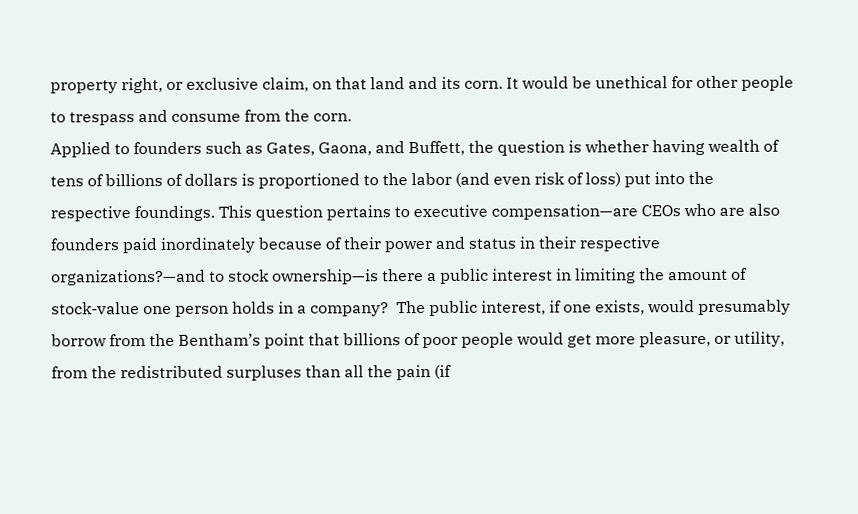property right, or exclusive claim, on that land and its corn. It would be unethical for other people to trespass and consume from the corn.
Applied to founders such as Gates, Gaona, and Buffett, the question is whether having wealth of tens of billions of dollars is proportioned to the labor (and even risk of loss) put into the respective foundings. This question pertains to executive compensation—are CEOs who are also founders paid inordinately because of their power and status in their respective organizations?—and to stock ownership—is there a public interest in limiting the amount of stock-value one person holds in a company?  The public interest, if one exists, would presumably borrow from the Bentham’s point that billions of poor people would get more pleasure, or utility, from the redistributed surpluses than all the pain (if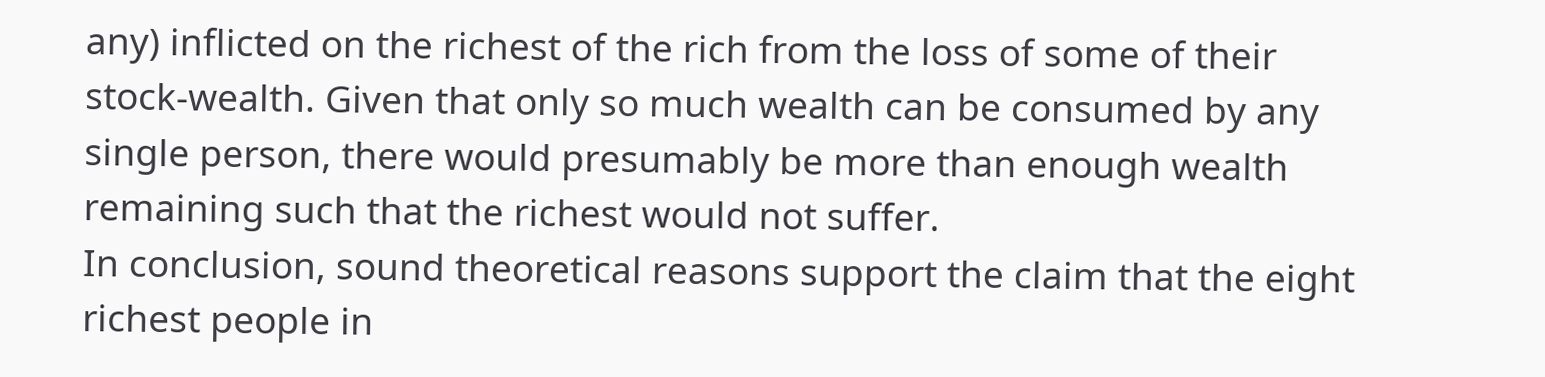any) inflicted on the richest of the rich from the loss of some of their stock-wealth. Given that only so much wealth can be consumed by any single person, there would presumably be more than enough wealth remaining such that the richest would not suffer.
In conclusion, sound theoretical reasons support the claim that the eight richest people in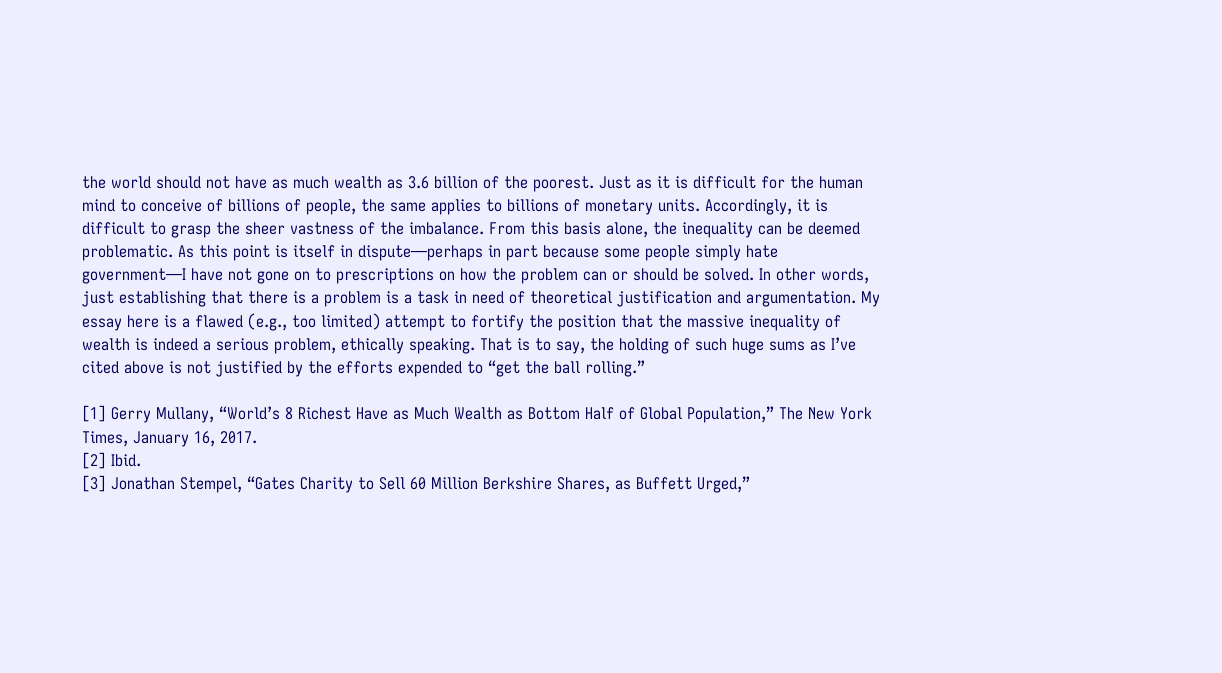the world should not have as much wealth as 3.6 billion of the poorest. Just as it is difficult for the human mind to conceive of billions of people, the same applies to billions of monetary units. Accordingly, it is difficult to grasp the sheer vastness of the imbalance. From this basis alone, the inequality can be deemed problematic. As this point is itself in dispute—perhaps in part because some people simply hate government—I have not gone on to prescriptions on how the problem can or should be solved. In other words, just establishing that there is a problem is a task in need of theoretical justification and argumentation. My essay here is a flawed (e.g., too limited) attempt to fortify the position that the massive inequality of wealth is indeed a serious problem, ethically speaking. That is to say, the holding of such huge sums as I’ve cited above is not justified by the efforts expended to “get the ball rolling.”

[1] Gerry Mullany, “World’s 8 Richest Have as Much Wealth as Bottom Half of Global Population,” The New York Times, January 16, 2017.
[2] Ibid.
[3] Jonathan Stempel, “Gates Charity to Sell 60 Million Berkshire Shares, as Buffett Urged,”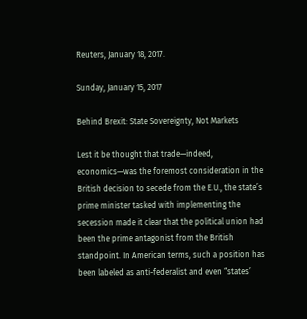Reuters, January 18, 2017.

Sunday, January 15, 2017

Behind Brexit: State Sovereignty, Not Markets

Lest it be thought that trade—indeed, economics—was the foremost consideration in the British decision to secede from the E.U., the state’s prime minister tasked with implementing the secession made it clear that the political union had been the prime antagonist from the British standpoint. In American terms, such a position has been labeled as anti-federalist and even “states’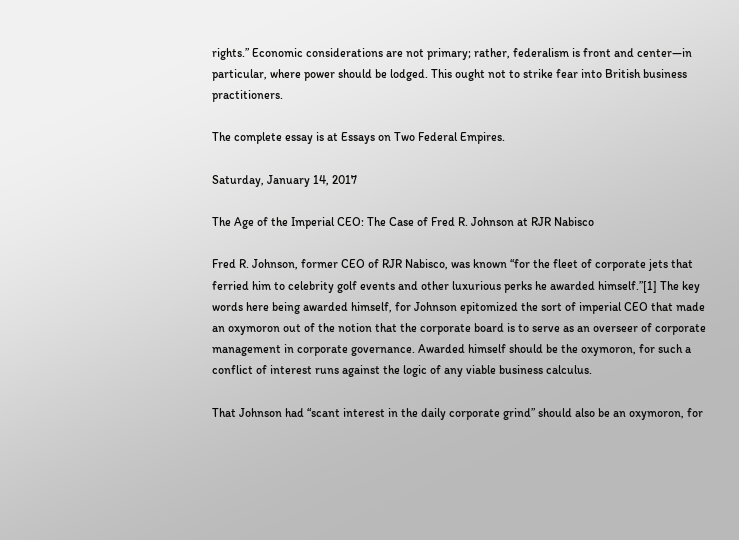rights.” Economic considerations are not primary; rather, federalism is front and center—in particular, where power should be lodged. This ought not to strike fear into British business practitioners.

The complete essay is at Essays on Two Federal Empires.

Saturday, January 14, 2017

The Age of the Imperial CEO: The Case of Fred R. Johnson at RJR Nabisco

Fred R. Johnson, former CEO of RJR Nabisco, was known “for the fleet of corporate jets that ferried him to celebrity golf events and other luxurious perks he awarded himself.”[1] The key words here being awarded himself, for Johnson epitomized the sort of imperial CEO that made an oxymoron out of the notion that the corporate board is to serve as an overseer of corporate management in corporate governance. Awarded himself should be the oxymoron, for such a conflict of interest runs against the logic of any viable business calculus.

That Johnson had “scant interest in the daily corporate grind” should also be an oxymoron, for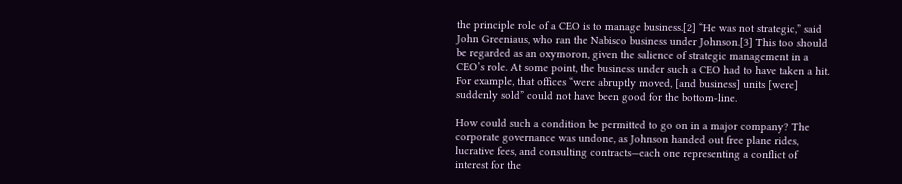the principle role of a CEO is to manage business.[2] “He was not strategic,” said John Greeniaus, who ran the Nabisco business under Johnson.[3] This too should be regarded as an oxymoron, given the salience of strategic management in a CEO’s role. At some point, the business under such a CEO had to have taken a hit. For example, that offices “were abruptly moved, [and business] units [were] suddenly sold” could not have been good for the bottom-line.

How could such a condition be permitted to go on in a major company? The corporate governance was undone, as Johnson handed out free plane rides, lucrative fees, and consulting contracts—each one representing a conflict of interest for the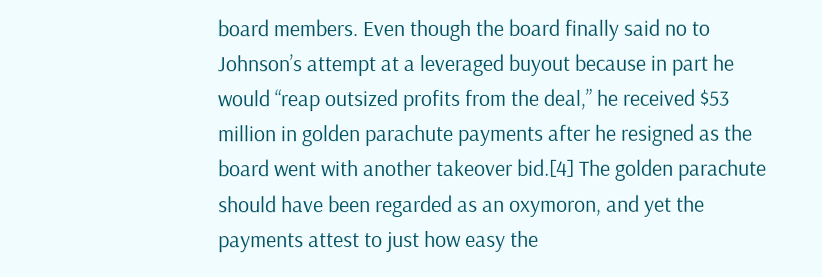board members. Even though the board finally said no to Johnson’s attempt at a leveraged buyout because in part he would “reap outsized profits from the deal,” he received $53 million in golden parachute payments after he resigned as the board went with another takeover bid.[4] The golden parachute should have been regarded as an oxymoron, and yet the payments attest to just how easy the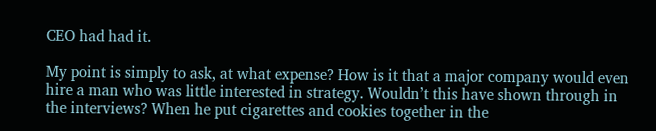CEO had had it.

My point is simply to ask, at what expense? How is it that a major company would even hire a man who was little interested in strategy. Wouldn’t this have shown through in the interviews? When he put cigarettes and cookies together in the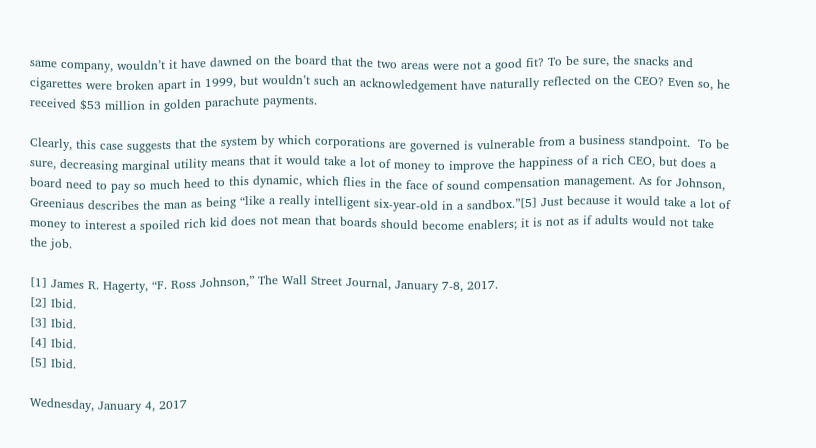same company, wouldn’t it have dawned on the board that the two areas were not a good fit? To be sure, the snacks and cigarettes were broken apart in 1999, but wouldn’t such an acknowledgement have naturally reflected on the CEO? Even so, he received $53 million in golden parachute payments.

Clearly, this case suggests that the system by which corporations are governed is vulnerable from a business standpoint.  To be sure, decreasing marginal utility means that it would take a lot of money to improve the happiness of a rich CEO, but does a board need to pay so much heed to this dynamic, which flies in the face of sound compensation management. As for Johnson, Greeniaus describes the man as being “like a really intelligent six-year-old in a sandbox.”[5] Just because it would take a lot of money to interest a spoiled rich kid does not mean that boards should become enablers; it is not as if adults would not take the job.

[1] James R. Hagerty, “F. Ross Johnson,” The Wall Street Journal, January 7-8, 2017.
[2] Ibid.
[3] Ibid.
[4] Ibid.
[5] Ibid.

Wednesday, January 4, 2017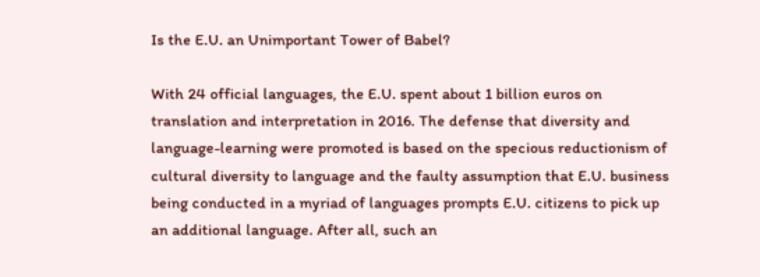Is the E.U. an Unimportant Tower of Babel?

With 24 official languages, the E.U. spent about 1 billion euros on translation and interpretation in 2016. The defense that diversity and language-learning were promoted is based on the specious reductionism of cultural diversity to language and the faulty assumption that E.U. business being conducted in a myriad of languages prompts E.U. citizens to pick up an additional language. After all, such an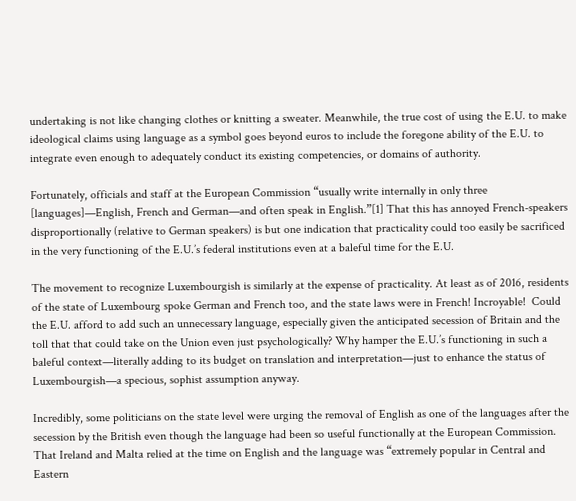undertaking is not like changing clothes or knitting a sweater. Meanwhile, the true cost of using the E.U. to make ideological claims using language as a symbol goes beyond euros to include the foregone ability of the E.U. to integrate even enough to adequately conduct its existing competencies, or domains of authority.

Fortunately, officials and staff at the European Commission “usually write internally in only three [languages]—English, French and German—and often speak in English.”[1] That this has annoyed French-speakers disproportionally (relative to German speakers) is but one indication that practicality could too easily be sacrificed in the very functioning of the E.U.’s federal institutions even at a baleful time for the E.U.

The movement to recognize Luxembourgish is similarly at the expense of practicality. At least as of 2016, residents of the state of Luxembourg spoke German and French too, and the state laws were in French! Incroyable!  Could the E.U. afford to add such an unnecessary language, especially given the anticipated secession of Britain and the toll that that could take on the Union even just psychologically? Why hamper the E.U.’s functioning in such a baleful context—literally adding to its budget on translation and interpretation—just to enhance the status of Luxembourgish—a specious, sophist assumption anyway.

Incredibly, some politicians on the state level were urging the removal of English as one of the languages after the secession by the British even though the language had been so useful functionally at the European Commission. That Ireland and Malta relied at the time on English and the language was “extremely popular in Central and Eastern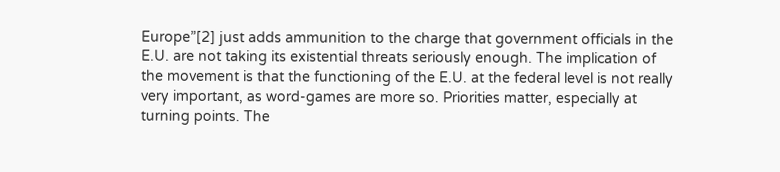Europe”[2] just adds ammunition to the charge that government officials in the E.U. are not taking its existential threats seriously enough. The implication of the movement is that the functioning of the E.U. at the federal level is not really very important, as word-games are more so. Priorities matter, especially at turning points. The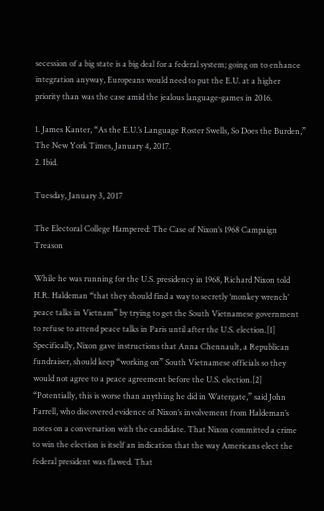secession of a big state is a big deal for a federal system; going on to enhance integration anyway, Europeans would need to put the E.U. at a higher priority than was the case amid the jealous language-games in 2016.

1. James Kanter, “As the E.U.’s Language Roster Swells, So Does the Burden,” The New York Times, January 4, 2017.
2. Ibid.

Tuesday, January 3, 2017

The Electoral College Hampered: The Case of Nixon’s 1968 Campaign Treason

While he was running for the U.S. presidency in 1968, Richard Nixon told H.R. Haldeman “that they should find a way to secretly ‘monkey wrench’ peace talks in Vietnam” by trying to get the South Vietnamese government to refuse to attend peace talks in Paris until after the U.S. election.[1] Specifically, Nixon gave instructions that Anna Chennault, a Republican fundraiser, should keep “working on” South Vietnamese officials so they would not agree to a peace agreement before the U.S. election.[2] “Potentially, this is worse than anything he did in Watergate,” said John Farrell, who discovered evidence of Nixon’s involvement from Haldeman’s notes on a conversation with the candidate. That Nixon committed a crime to win the election is itself an indication that the way Americans elect the federal president was flawed. That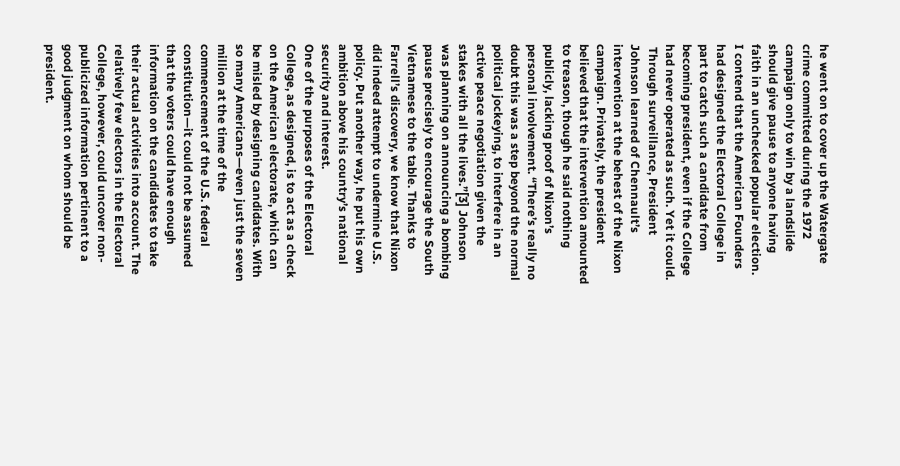he went on to cover up the Watergate crime committed during the 1972 campaign only to win by a landslide should give pause to anyone having faith in an unchecked popular election.  I contend that the American Founders had designed the Electoral College in part to catch such a candidate from becoming president, even if the College had never operated as such. Yet it could.
 Through surveillance, President Johnson learned of Chennault’s intervention at the behest of the Nixon campaign. Privately, the president believed that the intervention amounted to treason, though he said nothing publicly, lacking proof of Nixon’s personal involvement. “There’s really no doubt this was a step beyond the normal political jockeying, to interfere in an active peace negotiation given the stakes with all the lives.”[3] Johnson was planning on announcing a bombing pause precisely to encourage the South Vietnamese to the table. Thanks to Farrell’s discovery, we know that Nixon did indeed attempt to undermine U.S. policy. Put another way, he put his own ambition above his country’s national security and interest.
One of the purposes of the Electoral College, as designed, is to act as a check on the American electorate, which can be misled by designing candidates. With so many Americans—even just the seven million at the time of the commencement of the U.S. federal constitution—it could not be assumed that the voters could have enough information on the candidates to take their actual activities into account. The relatively few electors in the Electoral College, however, could uncover non-publicized information pertinent to a good judgment on whom should be president.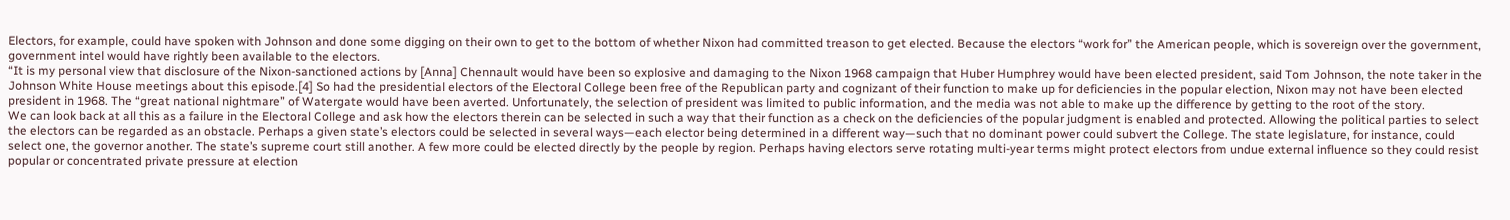Electors, for example, could have spoken with Johnson and done some digging on their own to get to the bottom of whether Nixon had committed treason to get elected. Because the electors “work for” the American people, which is sovereign over the government, government intel would have rightly been available to the electors.
“It is my personal view that disclosure of the Nixon-sanctioned actions by [Anna] Chennault would have been so explosive and damaging to the Nixon 1968 campaign that Huber Humphrey would have been elected president, said Tom Johnson, the note taker in the Johnson White House meetings about this episode.[4] So had the presidential electors of the Electoral College been free of the Republican party and cognizant of their function to make up for deficiencies in the popular election, Nixon may not have been elected president in 1968. The “great national nightmare” of Watergate would have been averted. Unfortunately, the selection of president was limited to public information, and the media was not able to make up the difference by getting to the root of the story.
We can look back at all this as a failure in the Electoral College and ask how the electors therein can be selected in such a way that their function as a check on the deficiencies of the popular judgment is enabled and protected. Allowing the political parties to select the electors can be regarded as an obstacle. Perhaps a given state’s electors could be selected in several ways—each elector being determined in a different way—such that no dominant power could subvert the College. The state legislature, for instance, could select one, the governor another. The state’s supreme court still another. A few more could be elected directly by the people by region. Perhaps having electors serve rotating multi-year terms might protect electors from undue external influence so they could resist popular or concentrated private pressure at election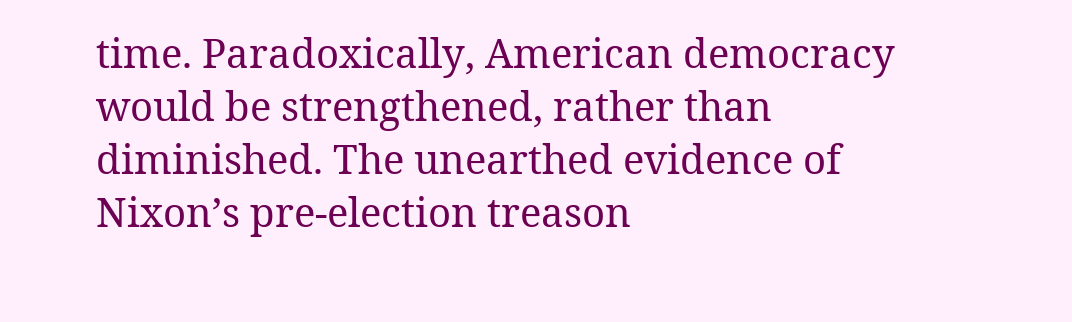time. Paradoxically, American democracy would be strengthened, rather than diminished. The unearthed evidence of Nixon’s pre-election treason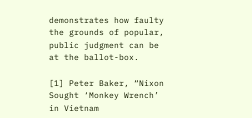demonstrates how faulty the grounds of popular, public judgment can be at the ballot-box.

[1] Peter Baker, “Nixon Sought ‘Monkey Wrench’ in Vietnam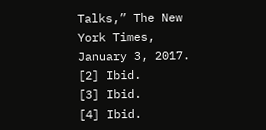Talks,” The New York Times, January 3, 2017.
[2] Ibid.
[3] Ibid.
[4] Ibid.